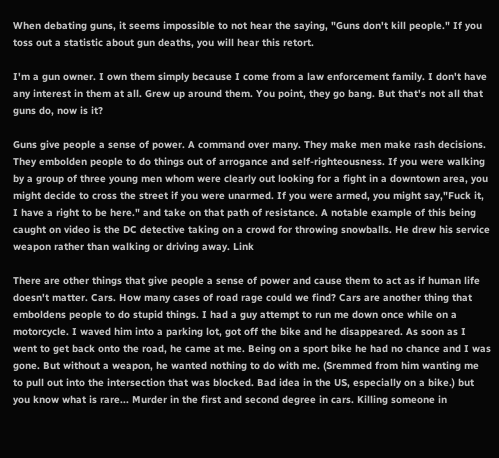When debating guns, it seems impossible to not hear the saying, "Guns don't kill people." If you toss out a statistic about gun deaths, you will hear this retort.

I'm a gun owner. I own them simply because I come from a law enforcement family. I don't have any interest in them at all. Grew up around them. You point, they go bang. But that's not all that guns do, now is it?

Guns give people a sense of power. A command over many. They make men make rash decisions. They embolden people to do things out of arrogance and self-righteousness. If you were walking by a group of three young men whom were clearly out looking for a fight in a downtown area, you might decide to cross the street if you were unarmed. If you were armed, you might say,"Fuck it, I have a right to be here." and take on that path of resistance. A notable example of this being caught on video is the DC detective taking on a crowd for throwing snowballs. He drew his service weapon rather than walking or driving away. Link

There are other things that give people a sense of power and cause them to act as if human life doesn't matter. Cars. How many cases of road rage could we find? Cars are another thing that emboldens people to do stupid things. I had a guy attempt to run me down once while on a motorcycle. I waved him into a parking lot, got off the bike and he disappeared. As soon as I went to get back onto the road, he came at me. Being on a sport bike he had no chance and I was gone. But without a weapon, he wanted nothing to do with me. (Sremmed from him wanting me to pull out into the intersection that was blocked. Bad idea in the US, especially on a bike.) but you know what is rare... Murder in the first and second degree in cars. Killing someone in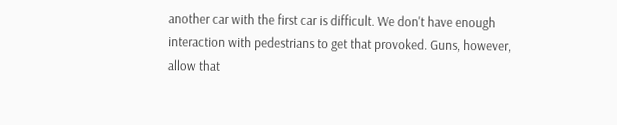another car with the first car is difficult. We don't have enough interaction with pedestrians to get that provoked. Guns, however, allow that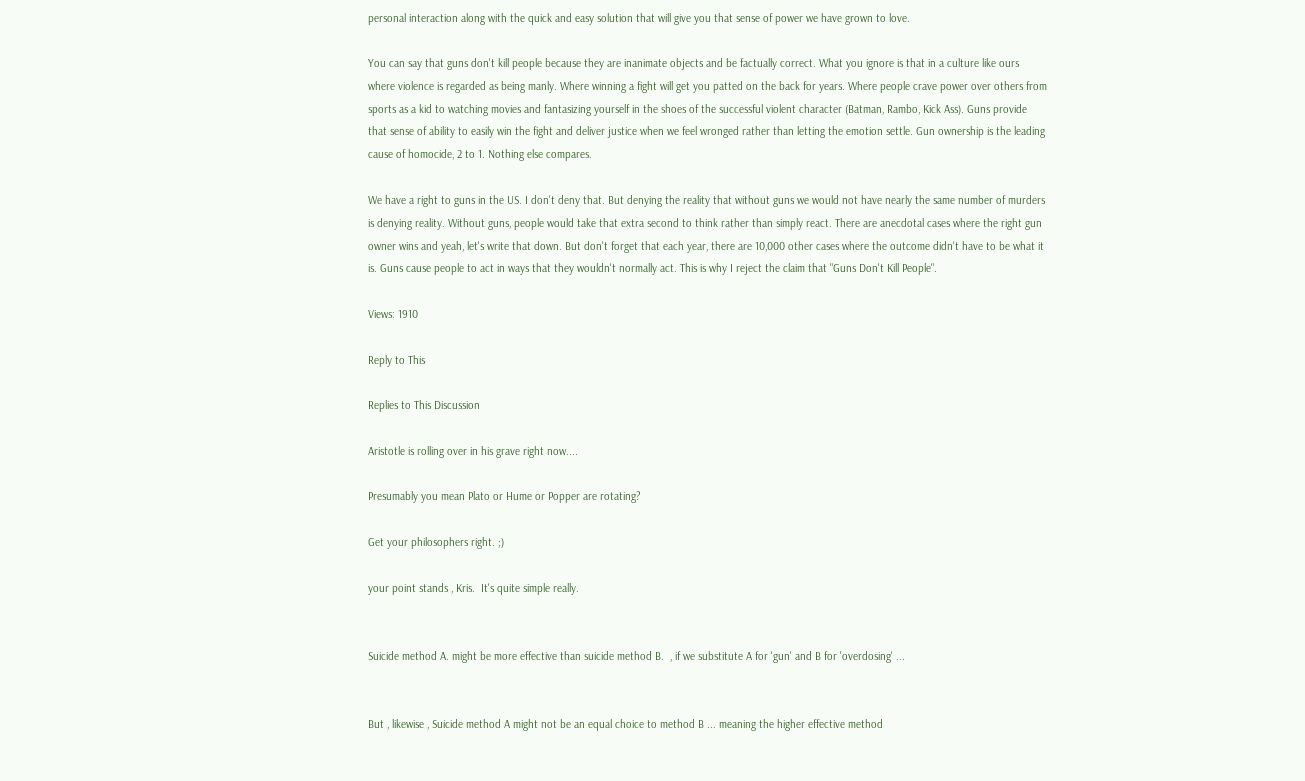personal interaction along with the quick and easy solution that will give you that sense of power we have grown to love.

You can say that guns don't kill people because they are inanimate objects and be factually correct. What you ignore is that in a culture like ours where violence is regarded as being manly. Where winning a fight will get you patted on the back for years. Where people crave power over others from sports as a kid to watching movies and fantasizing yourself in the shoes of the successful violent character (Batman, Rambo, Kick Ass). Guns provide that sense of ability to easily win the fight and deliver justice when we feel wronged rather than letting the emotion settle. Gun ownership is the leading cause of homocide, 2 to 1. Nothing else compares.

We have a right to guns in the US. I don't deny that. But denying the reality that without guns we would not have nearly the same number of murders is denying reality. Without guns, people would take that extra second to think rather than simply react. There are anecdotal cases where the right gun owner wins and yeah, let's write that down. But don't forget that each year, there are 10,000 other cases where the outcome didn't have to be what it is. Guns cause people to act in ways that they wouldn't normally act. This is why I reject the claim that "Guns Don't Kill People".

Views: 1910

Reply to This

Replies to This Discussion

Aristotle is rolling over in his grave right now....

Presumably you mean Plato or Hume or Popper are rotating?

Get your philosophers right. ;)

your point stands , Kris.  It's quite simple really.


Suicide method A. might be more effective than suicide method B.  , if we substitute A for 'gun' and B for 'overdosing' ...


But , likewise , Suicide method A might not be an equal choice to method B ... meaning the higher effective method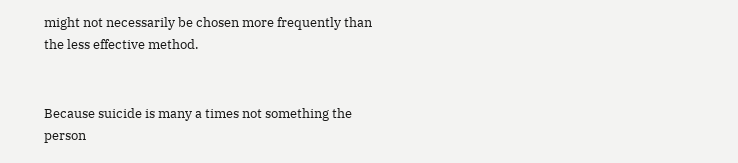might not necessarily be chosen more frequently than the less effective method.


Because suicide is many a times not something the person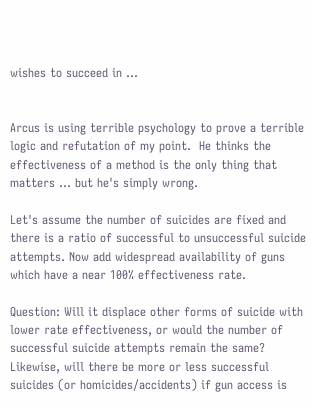wishes to succeed in ...


Arcus is using terrible psychology to prove a terrible logic and refutation of my point.  He thinks the effectiveness of a method is the only thing that matters ... but he's simply wrong.

Let's assume the number of suicides are fixed and there is a ratio of successful to unsuccessful suicide attempts. Now add widespread availability of guns which have a near 100% effectiveness rate.

Question: Will it displace other forms of suicide with lower rate effectiveness, or would the number of successful suicide attempts remain the same? Likewise, will there be more or less successful suicides (or homicides/accidents) if gun access is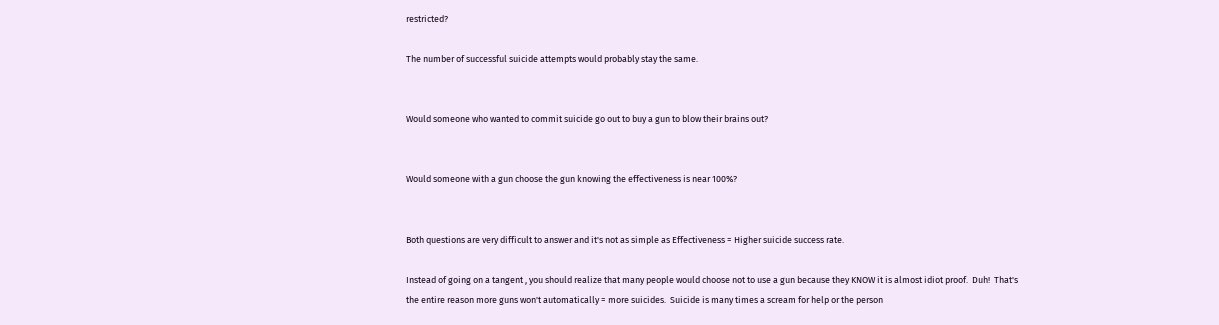restricted?

The number of successful suicide attempts would probably stay the same.


Would someone who wanted to commit suicide go out to buy a gun to blow their brains out?


Would someone with a gun choose the gun knowing the effectiveness is near 100%?


Both questions are very difficult to answer and it's not as simple as Effectiveness = Higher suicide success rate.

Instead of going on a tangent , you should realize that many people would choose not to use a gun because they KNOW it is almost idiot proof.  Duh!  That's the entire reason more guns won't automatically = more suicides.  Suicide is many times a scream for help or the person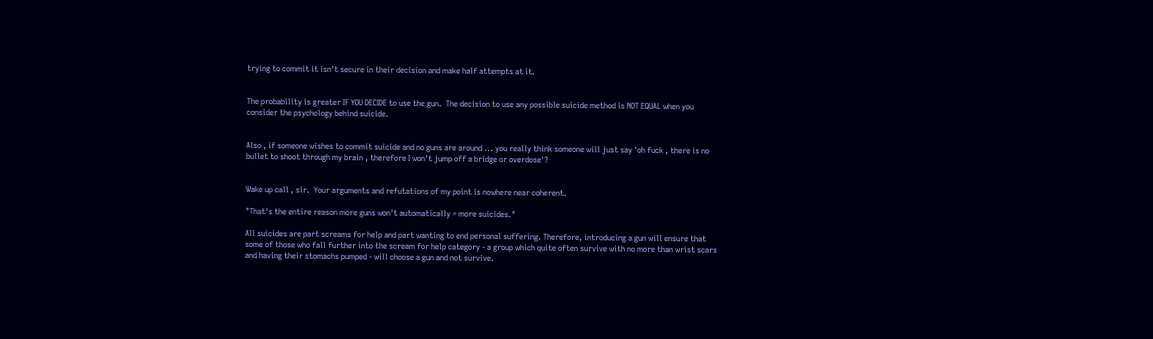trying to commit it isn't secure in their decision and make half attempts at it.


The probability is greater IF YOU DECIDE to use the gun.  The decision to use any possible suicide method is NOT EQUAL when you consider the psychology behind suicide.


Also , if someone wishes to commit suicide and no guns are around ... you really think someone will just say 'oh fuck , there is no bullet to shoot through my brain , therefore I won't jump off a bridge or overdose'?


Wake up call , sir.  Your arguments and refutations of my point is nowhere near coherent.

"That's the entire reason more guns won't automatically = more suicides."

All suicides are part screams for help and part wanting to end personal suffering. Therefore, introducing a gun will ensure that some of those who fall further into the scream for help category - a group which quite often survive with no more than wrist scars and having their stomachs pumped - will choose a gun and not survive.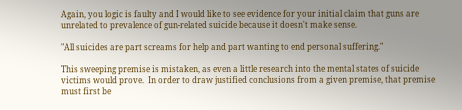Again, you logic is faulty and I would like to see evidence for your initial claim that guns are unrelated to prevalence of gun-related suicide because it doesn't make sense.

"All suicides are part screams for help and part wanting to end personal suffering."

This sweeping premise is mistaken, as even a little research into the mental states of suicide victims would prove.  In order to draw justified conclusions from a given premise, that premise must first be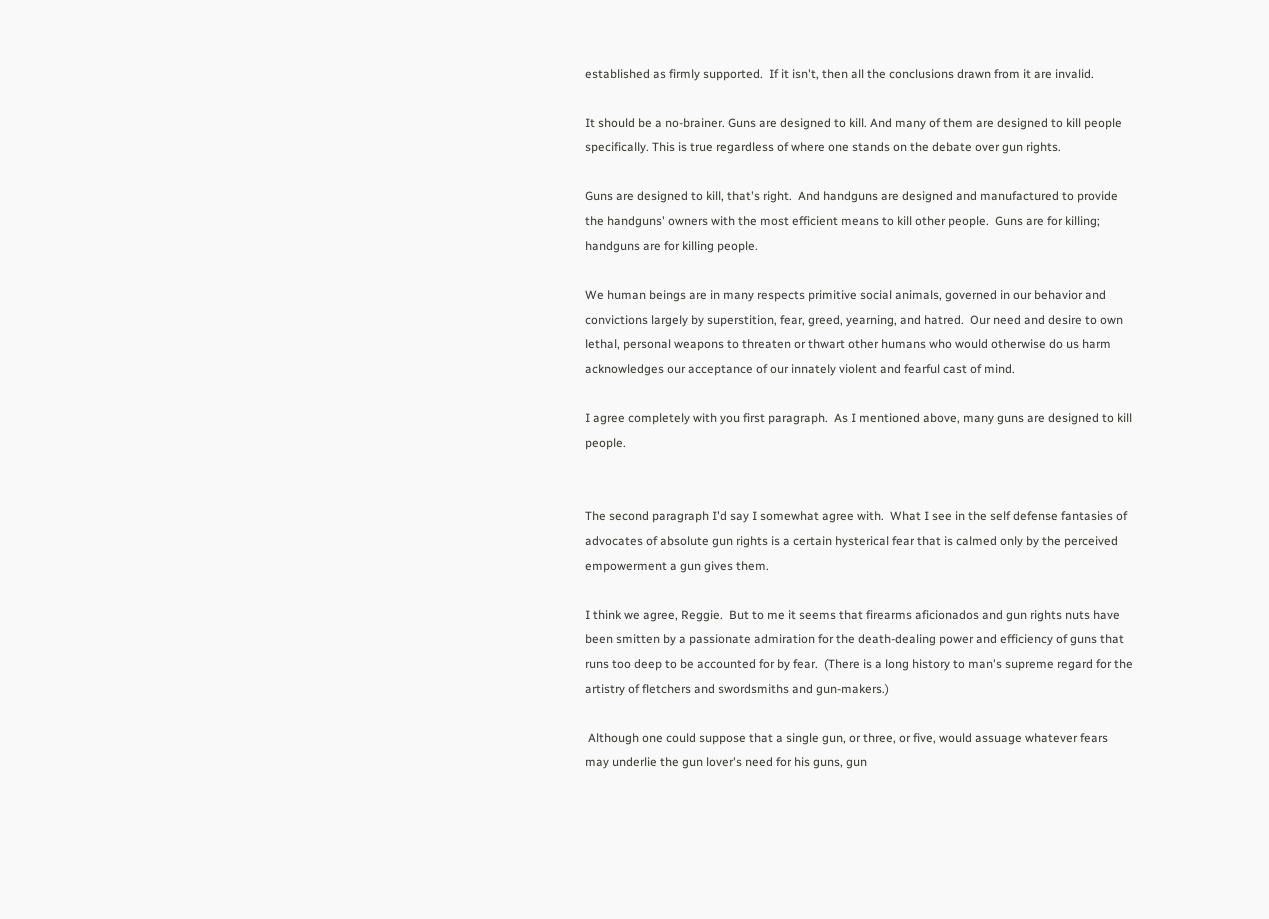established as firmly supported.  If it isn't, then all the conclusions drawn from it are invalid.

It should be a no-brainer. Guns are designed to kill. And many of them are designed to kill people specifically. This is true regardless of where one stands on the debate over gun rights.

Guns are designed to kill, that's right.  And handguns are designed and manufactured to provide the handguns' owners with the most efficient means to kill other people.  Guns are for killing; handguns are for killing people.

We human beings are in many respects primitive social animals, governed in our behavior and convictions largely by superstition, fear, greed, yearning, and hatred.  Our need and desire to own lethal, personal weapons to threaten or thwart other humans who would otherwise do us harm acknowledges our acceptance of our innately violent and fearful cast of mind.

I agree completely with you first paragraph.  As I mentioned above, many guns are designed to kill people.


The second paragraph I'd say I somewhat agree with.  What I see in the self defense fantasies of advocates of absolute gun rights is a certain hysterical fear that is calmed only by the perceived empowerment a gun gives them.

I think we agree, Reggie.  But to me it seems that firearms aficionados and gun rights nuts have been smitten by a passionate admiration for the death-dealing power and efficiency of guns that runs too deep to be accounted for by fear.  (There is a long history to man's supreme regard for the artistry of fletchers and swordsmiths and gun-makers.)

 Although one could suppose that a single gun, or three, or five, would assuage whatever fears may underlie the gun lover's need for his guns, gun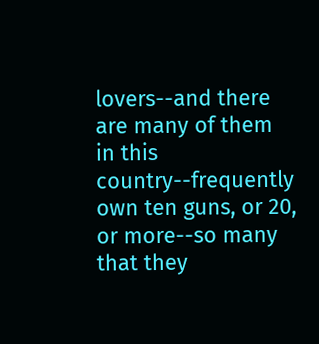lovers--and there are many of them in this country--frequently own ten guns, or 20, or more--so many that they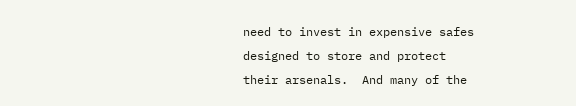need to invest in expensive safes designed to store and protect their arsenals.  And many of the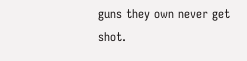guns they own never get shot.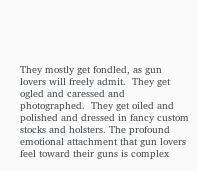They mostly get fondled, as gun lovers will freely admit.  They get ogled and caressed and photographed.  They get oiled and polished and dressed in fancy custom stocks and holsters. The profound emotional attachment that gun lovers feel toward their guns is complex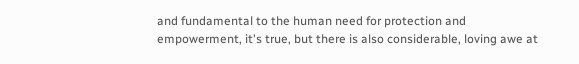and fundamental to the human need for protection and empowerment, it's true, but there is also considerable, loving awe at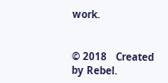work.


© 2018   Created by Rebel.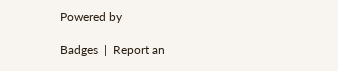Powered by

Badges  |  Report an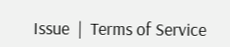Issue  |  Terms of Service